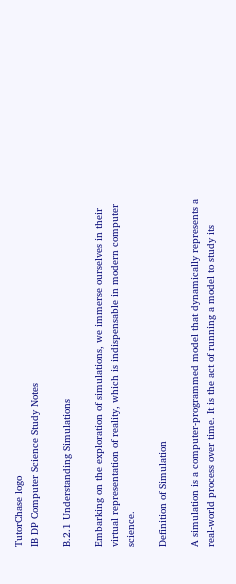TutorChase logo
IB DP Computer Science Study Notes

B.2.1 Understanding Simulations

Embarking on the exploration of simulations, we immerse ourselves in their virtual representation of reality, which is indispensable in modern computer science.

Definition of Simulation

A simulation is a computer-programmed model that dynamically represents a real-world process over time. It is the act of running a model to study its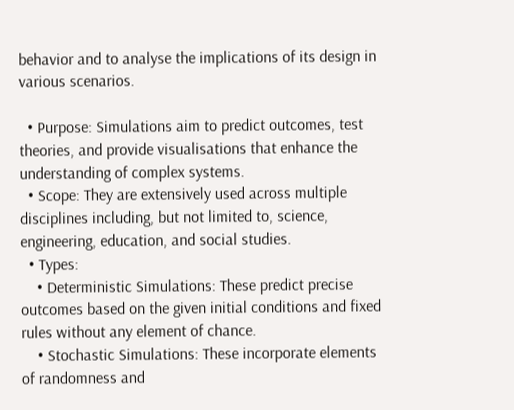behavior and to analyse the implications of its design in various scenarios.

  • Purpose: Simulations aim to predict outcomes, test theories, and provide visualisations that enhance the understanding of complex systems.
  • Scope: They are extensively used across multiple disciplines including, but not limited to, science, engineering, education, and social studies.
  • Types:
    • Deterministic Simulations: These predict precise outcomes based on the given initial conditions and fixed rules without any element of chance.
    • Stochastic Simulations: These incorporate elements of randomness and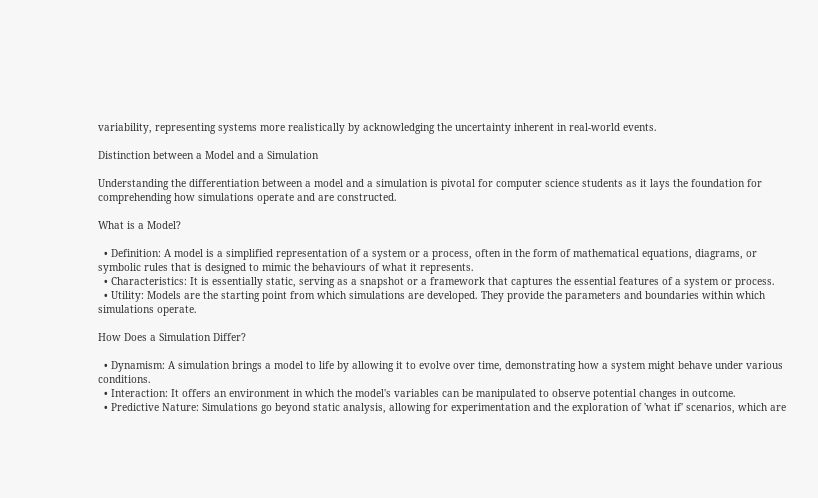variability, representing systems more realistically by acknowledging the uncertainty inherent in real-world events.

Distinction between a Model and a Simulation

Understanding the differentiation between a model and a simulation is pivotal for computer science students as it lays the foundation for comprehending how simulations operate and are constructed.

What is a Model?

  • Definition: A model is a simplified representation of a system or a process, often in the form of mathematical equations, diagrams, or symbolic rules that is designed to mimic the behaviours of what it represents.
  • Characteristics: It is essentially static, serving as a snapshot or a framework that captures the essential features of a system or process.
  • Utility: Models are the starting point from which simulations are developed. They provide the parameters and boundaries within which simulations operate.

How Does a Simulation Differ?

  • Dynamism: A simulation brings a model to life by allowing it to evolve over time, demonstrating how a system might behave under various conditions.
  • Interaction: It offers an environment in which the model's variables can be manipulated to observe potential changes in outcome.
  • Predictive Nature: Simulations go beyond static analysis, allowing for experimentation and the exploration of 'what if' scenarios, which are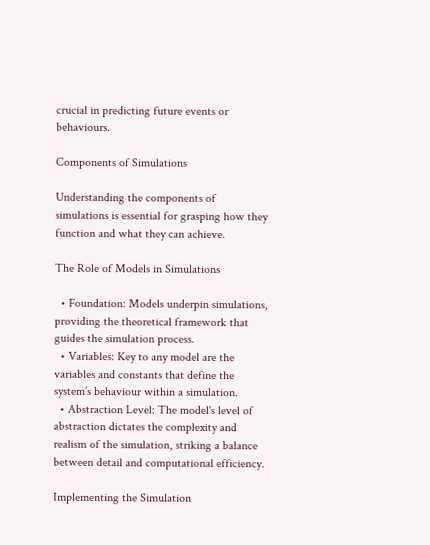crucial in predicting future events or behaviours.

Components of Simulations

Understanding the components of simulations is essential for grasping how they function and what they can achieve.

The Role of Models in Simulations

  • Foundation: Models underpin simulations, providing the theoretical framework that guides the simulation process.
  • Variables: Key to any model are the variables and constants that define the system’s behaviour within a simulation.
  • Abstraction Level: The model's level of abstraction dictates the complexity and realism of the simulation, striking a balance between detail and computational efficiency.

Implementing the Simulation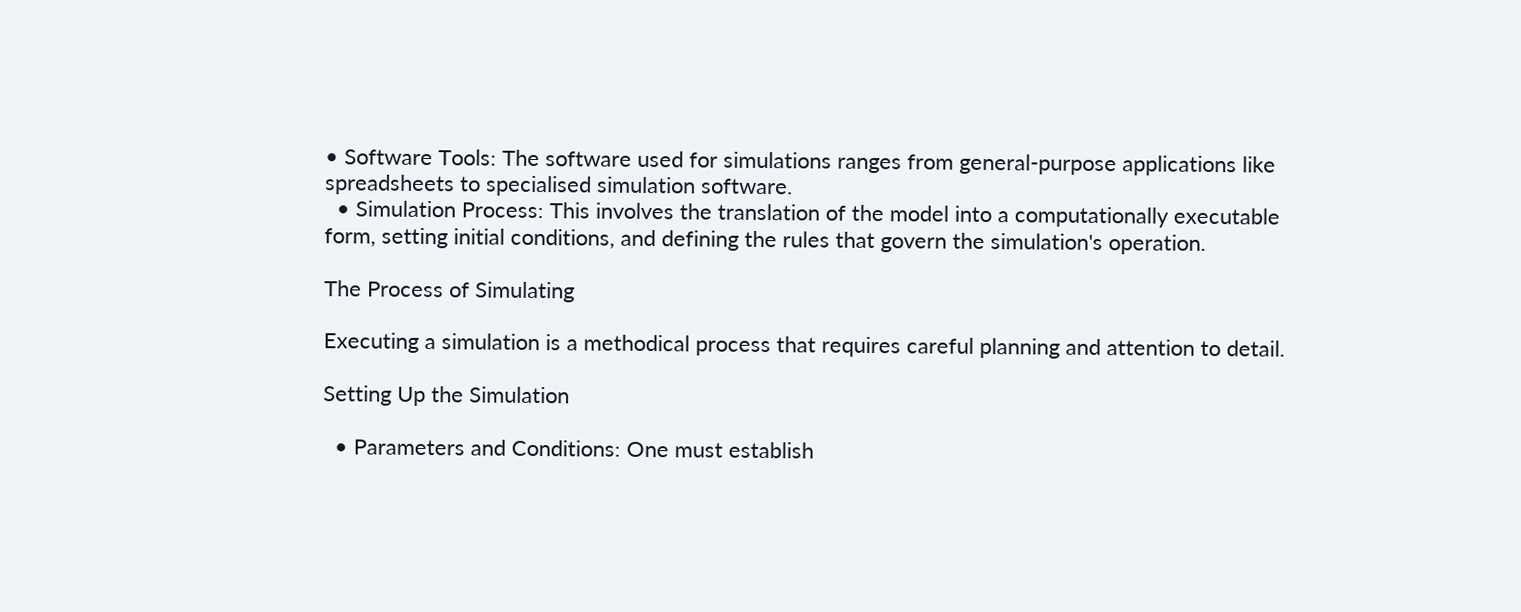• Software Tools: The software used for simulations ranges from general-purpose applications like spreadsheets to specialised simulation software.
  • Simulation Process: This involves the translation of the model into a computationally executable form, setting initial conditions, and defining the rules that govern the simulation's operation.

The Process of Simulating

Executing a simulation is a methodical process that requires careful planning and attention to detail.

Setting Up the Simulation

  • Parameters and Conditions: One must establish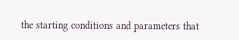the starting conditions and parameters that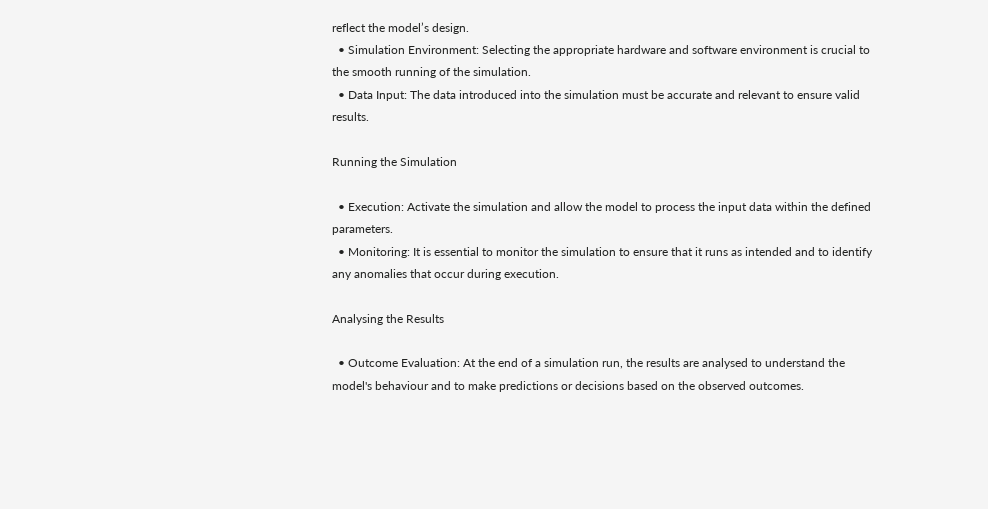reflect the model’s design.
  • Simulation Environment: Selecting the appropriate hardware and software environment is crucial to the smooth running of the simulation.
  • Data Input: The data introduced into the simulation must be accurate and relevant to ensure valid results.

Running the Simulation

  • Execution: Activate the simulation and allow the model to process the input data within the defined parameters.
  • Monitoring: It is essential to monitor the simulation to ensure that it runs as intended and to identify any anomalies that occur during execution.

Analysing the Results

  • Outcome Evaluation: At the end of a simulation run, the results are analysed to understand the model's behaviour and to make predictions or decisions based on the observed outcomes.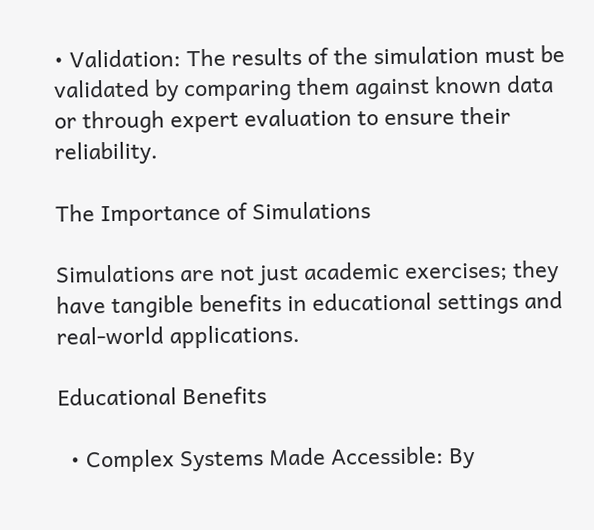• Validation: The results of the simulation must be validated by comparing them against known data or through expert evaluation to ensure their reliability.

The Importance of Simulations

Simulations are not just academic exercises; they have tangible benefits in educational settings and real-world applications.

Educational Benefits

  • Complex Systems Made Accessible: By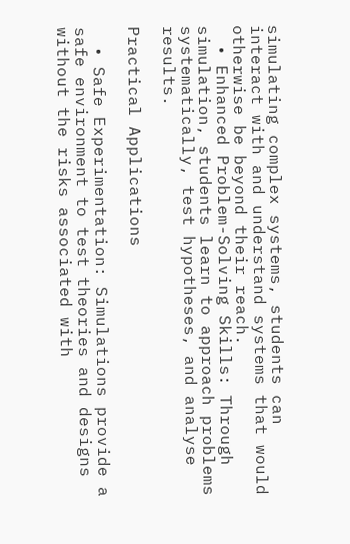simulating complex systems, students can interact with and understand systems that would otherwise be beyond their reach.
  • Enhanced Problem-Solving Skills: Through simulation, students learn to approach problems systematically, test hypotheses, and analyse results.

Practical Applications

  • Safe Experimentation: Simulations provide a safe environment to test theories and designs without the risks associated with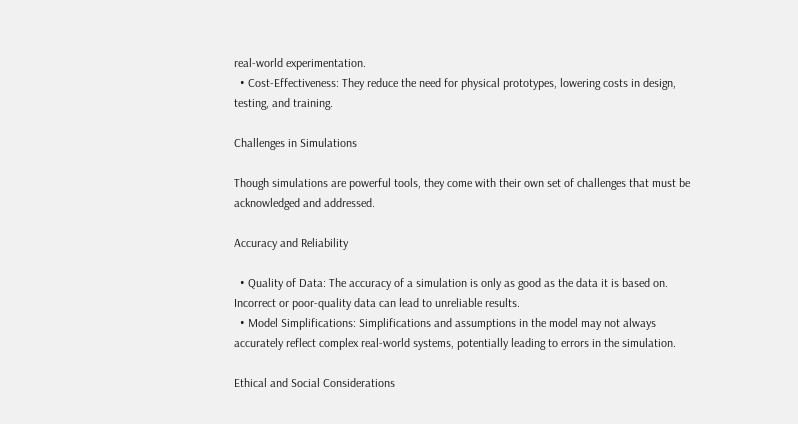real-world experimentation.
  • Cost-Effectiveness: They reduce the need for physical prototypes, lowering costs in design, testing, and training.

Challenges in Simulations

Though simulations are powerful tools, they come with their own set of challenges that must be acknowledged and addressed.

Accuracy and Reliability

  • Quality of Data: The accuracy of a simulation is only as good as the data it is based on. Incorrect or poor-quality data can lead to unreliable results.
  • Model Simplifications: Simplifications and assumptions in the model may not always accurately reflect complex real-world systems, potentially leading to errors in the simulation.

Ethical and Social Considerations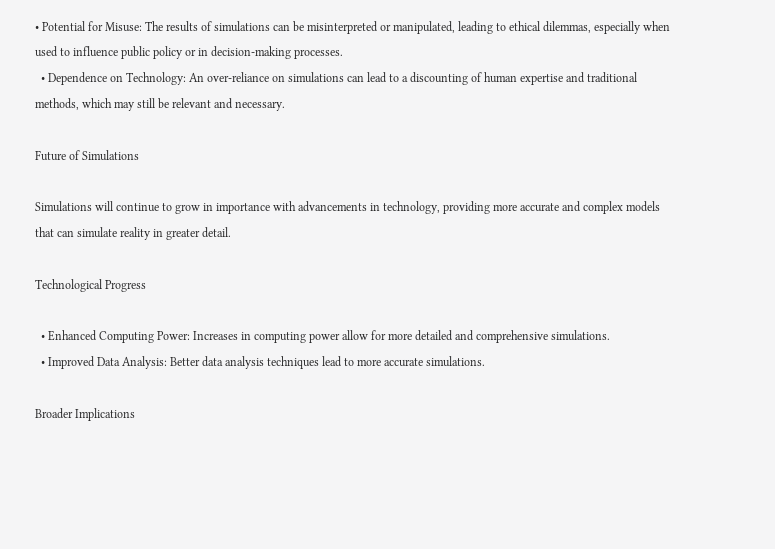• Potential for Misuse: The results of simulations can be misinterpreted or manipulated, leading to ethical dilemmas, especially when used to influence public policy or in decision-making processes.
  • Dependence on Technology: An over-reliance on simulations can lead to a discounting of human expertise and traditional methods, which may still be relevant and necessary.

Future of Simulations

Simulations will continue to grow in importance with advancements in technology, providing more accurate and complex models that can simulate reality in greater detail.

Technological Progress

  • Enhanced Computing Power: Increases in computing power allow for more detailed and comprehensive simulations.
  • Improved Data Analysis: Better data analysis techniques lead to more accurate simulations.

Broader Implications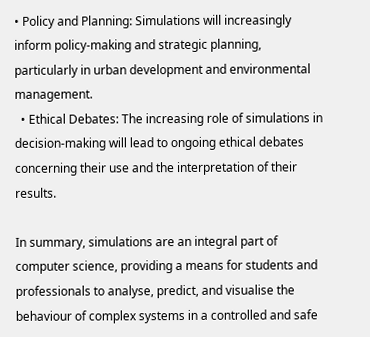• Policy and Planning: Simulations will increasingly inform policy-making and strategic planning, particularly in urban development and environmental management.
  • Ethical Debates: The increasing role of simulations in decision-making will lead to ongoing ethical debates concerning their use and the interpretation of their results.

In summary, simulations are an integral part of computer science, providing a means for students and professionals to analyse, predict, and visualise the behaviour of complex systems in a controlled and safe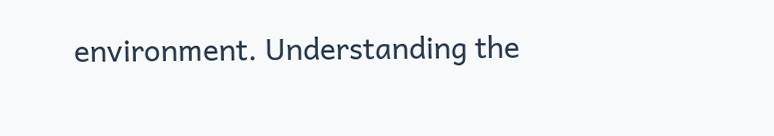environment. Understanding the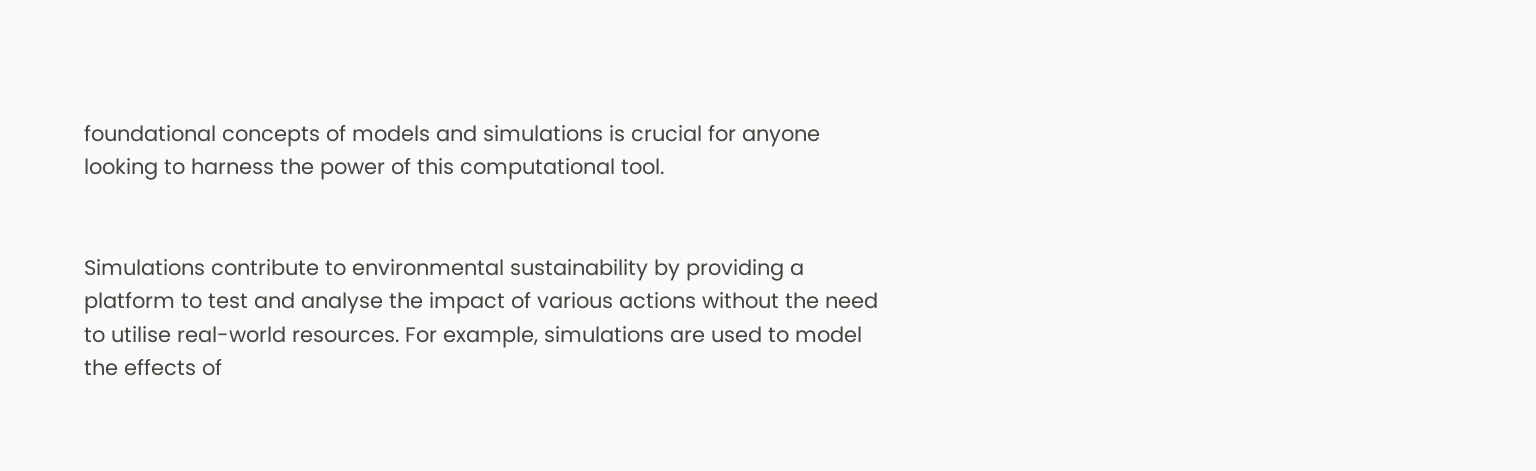foundational concepts of models and simulations is crucial for anyone looking to harness the power of this computational tool.


Simulations contribute to environmental sustainability by providing a platform to test and analyse the impact of various actions without the need to utilise real-world resources. For example, simulations are used to model the effects of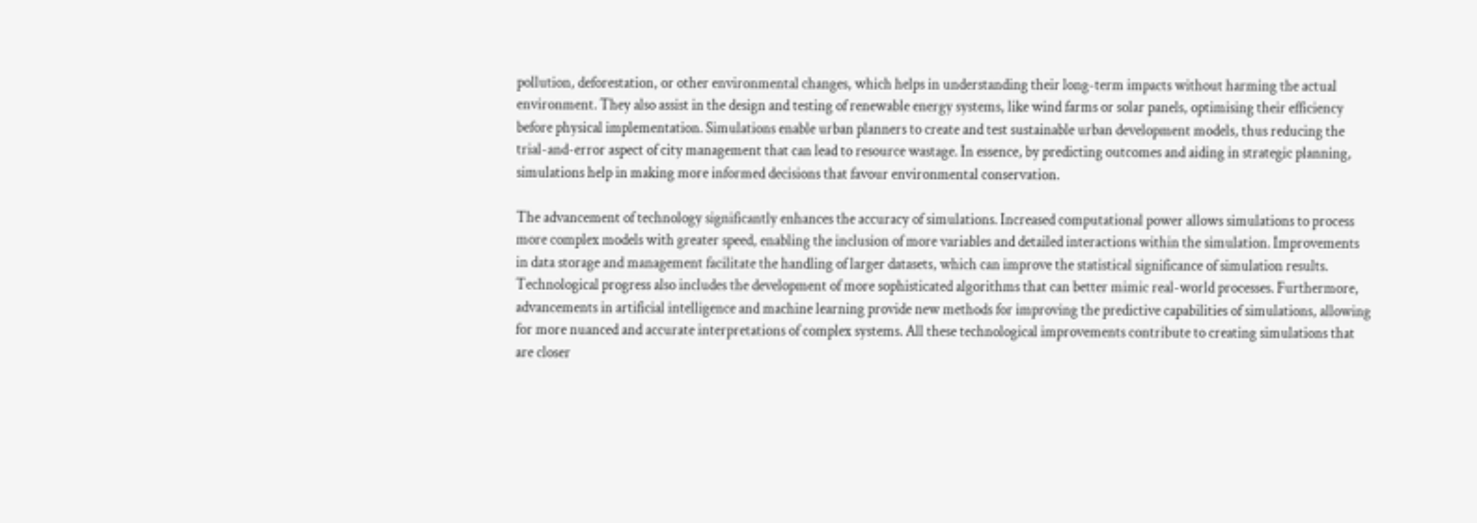pollution, deforestation, or other environmental changes, which helps in understanding their long-term impacts without harming the actual environment. They also assist in the design and testing of renewable energy systems, like wind farms or solar panels, optimising their efficiency before physical implementation. Simulations enable urban planners to create and test sustainable urban development models, thus reducing the trial-and-error aspect of city management that can lead to resource wastage. In essence, by predicting outcomes and aiding in strategic planning, simulations help in making more informed decisions that favour environmental conservation.

The advancement of technology significantly enhances the accuracy of simulations. Increased computational power allows simulations to process more complex models with greater speed, enabling the inclusion of more variables and detailed interactions within the simulation. Improvements in data storage and management facilitate the handling of larger datasets, which can improve the statistical significance of simulation results. Technological progress also includes the development of more sophisticated algorithms that can better mimic real-world processes. Furthermore, advancements in artificial intelligence and machine learning provide new methods for improving the predictive capabilities of simulations, allowing for more nuanced and accurate interpretations of complex systems. All these technological improvements contribute to creating simulations that are closer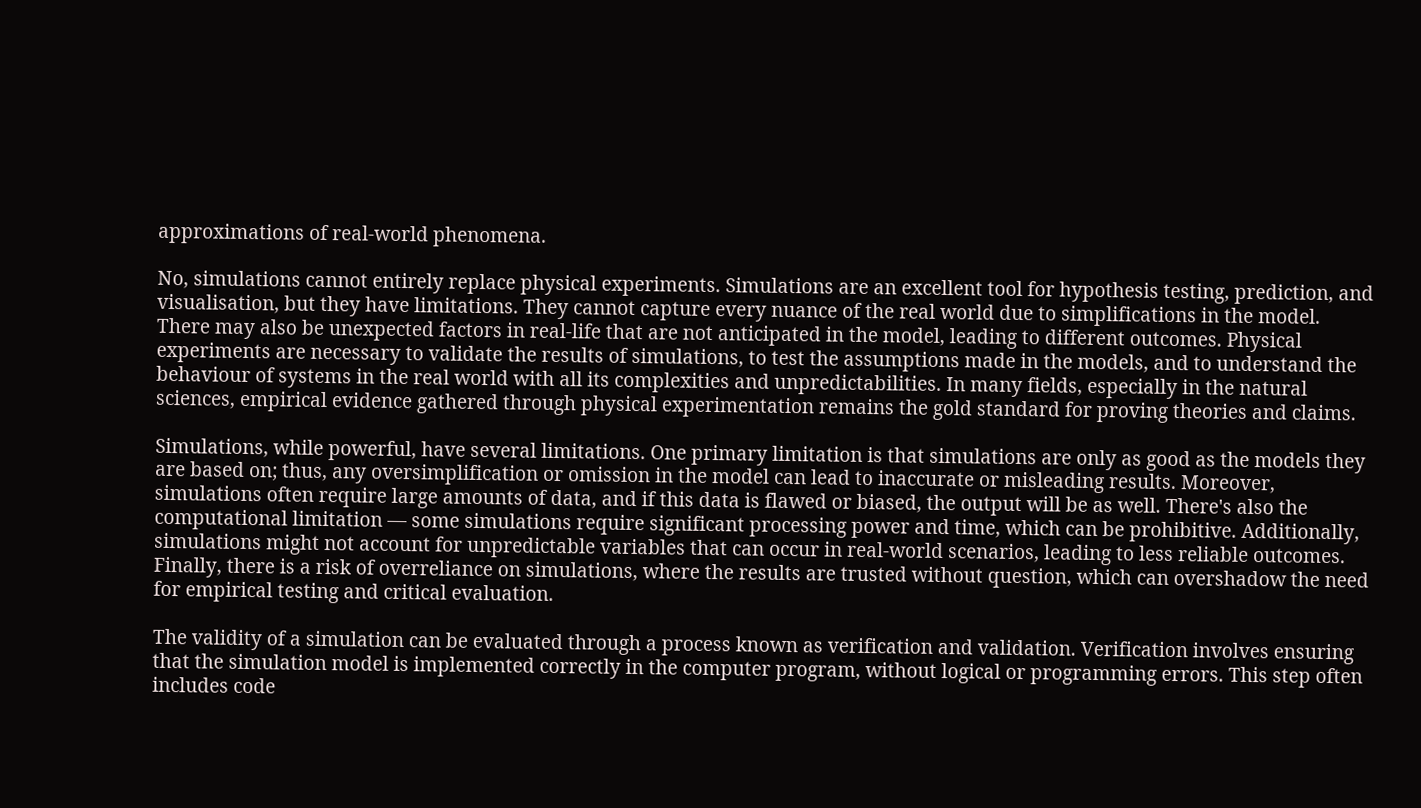approximations of real-world phenomena.

No, simulations cannot entirely replace physical experiments. Simulations are an excellent tool for hypothesis testing, prediction, and visualisation, but they have limitations. They cannot capture every nuance of the real world due to simplifications in the model. There may also be unexpected factors in real-life that are not anticipated in the model, leading to different outcomes. Physical experiments are necessary to validate the results of simulations, to test the assumptions made in the models, and to understand the behaviour of systems in the real world with all its complexities and unpredictabilities. In many fields, especially in the natural sciences, empirical evidence gathered through physical experimentation remains the gold standard for proving theories and claims.

Simulations, while powerful, have several limitations. One primary limitation is that simulations are only as good as the models they are based on; thus, any oversimplification or omission in the model can lead to inaccurate or misleading results. Moreover, simulations often require large amounts of data, and if this data is flawed or biased, the output will be as well. There's also the computational limitation — some simulations require significant processing power and time, which can be prohibitive. Additionally, simulations might not account for unpredictable variables that can occur in real-world scenarios, leading to less reliable outcomes. Finally, there is a risk of overreliance on simulations, where the results are trusted without question, which can overshadow the need for empirical testing and critical evaluation.

The validity of a simulation can be evaluated through a process known as verification and validation. Verification involves ensuring that the simulation model is implemented correctly in the computer program, without logical or programming errors. This step often includes code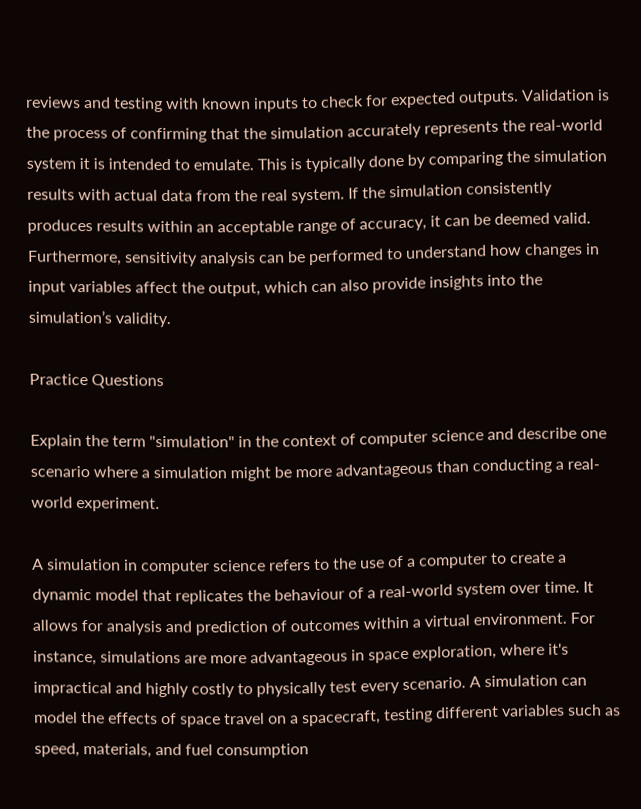reviews and testing with known inputs to check for expected outputs. Validation is the process of confirming that the simulation accurately represents the real-world system it is intended to emulate. This is typically done by comparing the simulation results with actual data from the real system. If the simulation consistently produces results within an acceptable range of accuracy, it can be deemed valid. Furthermore, sensitivity analysis can be performed to understand how changes in input variables affect the output, which can also provide insights into the simulation’s validity.

Practice Questions

Explain the term "simulation" in the context of computer science and describe one scenario where a simulation might be more advantageous than conducting a real-world experiment.

A simulation in computer science refers to the use of a computer to create a dynamic model that replicates the behaviour of a real-world system over time. It allows for analysis and prediction of outcomes within a virtual environment. For instance, simulations are more advantageous in space exploration, where it's impractical and highly costly to physically test every scenario. A simulation can model the effects of space travel on a spacecraft, testing different variables such as speed, materials, and fuel consumption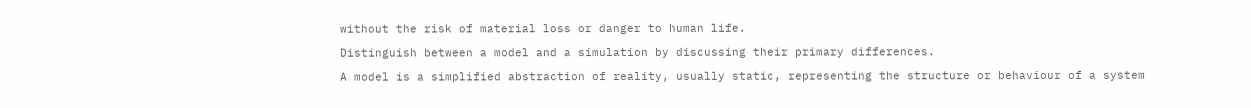without the risk of material loss or danger to human life.

Distinguish between a model and a simulation by discussing their primary differences.

A model is a simplified abstraction of reality, usually static, representing the structure or behaviour of a system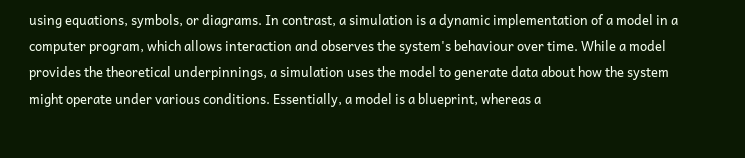using equations, symbols, or diagrams. In contrast, a simulation is a dynamic implementation of a model in a computer program, which allows interaction and observes the system's behaviour over time. While a model provides the theoretical underpinnings, a simulation uses the model to generate data about how the system might operate under various conditions. Essentially, a model is a blueprint, whereas a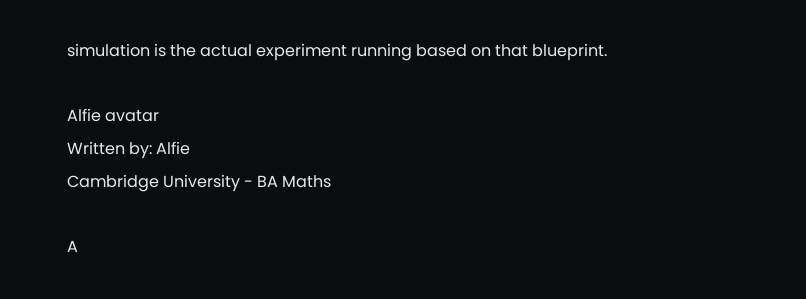simulation is the actual experiment running based on that blueprint.

Alfie avatar
Written by: Alfie
Cambridge University - BA Maths

A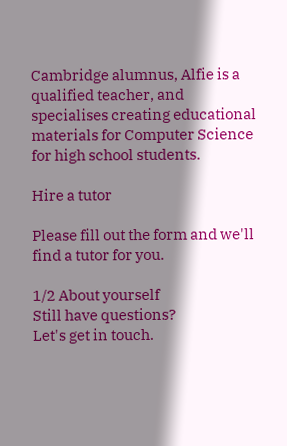Cambridge alumnus, Alfie is a qualified teacher, and specialises creating educational materials for Computer Science for high school students.

Hire a tutor

Please fill out the form and we'll find a tutor for you.

1/2 About yourself
Still have questions?
Let's get in touch.